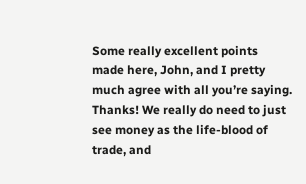Some really excellent points made here, John, and I pretty much agree with all you’re saying. Thanks! We really do need to just see money as the life-blood of trade, and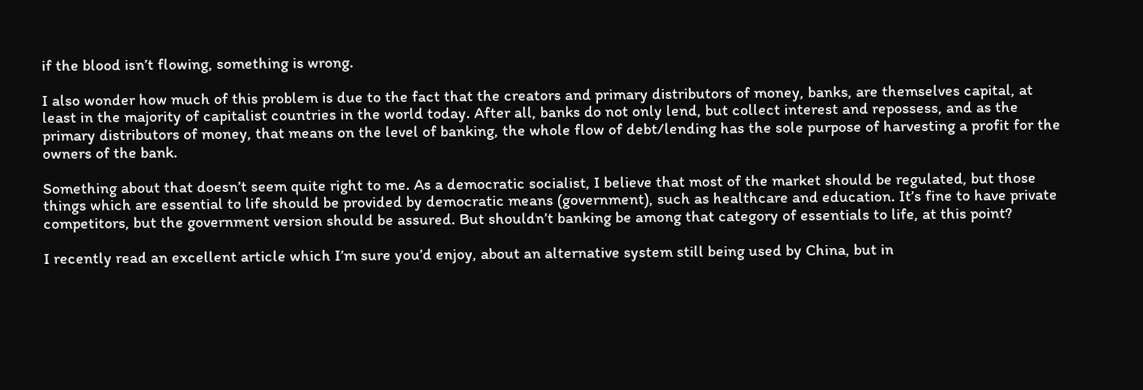if the blood isn’t flowing, something is wrong.

I also wonder how much of this problem is due to the fact that the creators and primary distributors of money, banks, are themselves capital, at least in the majority of capitalist countries in the world today. After all, banks do not only lend, but collect interest and repossess, and as the primary distributors of money, that means on the level of banking, the whole flow of debt/lending has the sole purpose of harvesting a profit for the owners of the bank.

Something about that doesn’t seem quite right to me. As a democratic socialist, I believe that most of the market should be regulated, but those things which are essential to life should be provided by democratic means (government), such as healthcare and education. It’s fine to have private competitors, but the government version should be assured. But shouldn’t banking be among that category of essentials to life, at this point?

I recently read an excellent article which I’m sure you’d enjoy, about an alternative system still being used by China, but in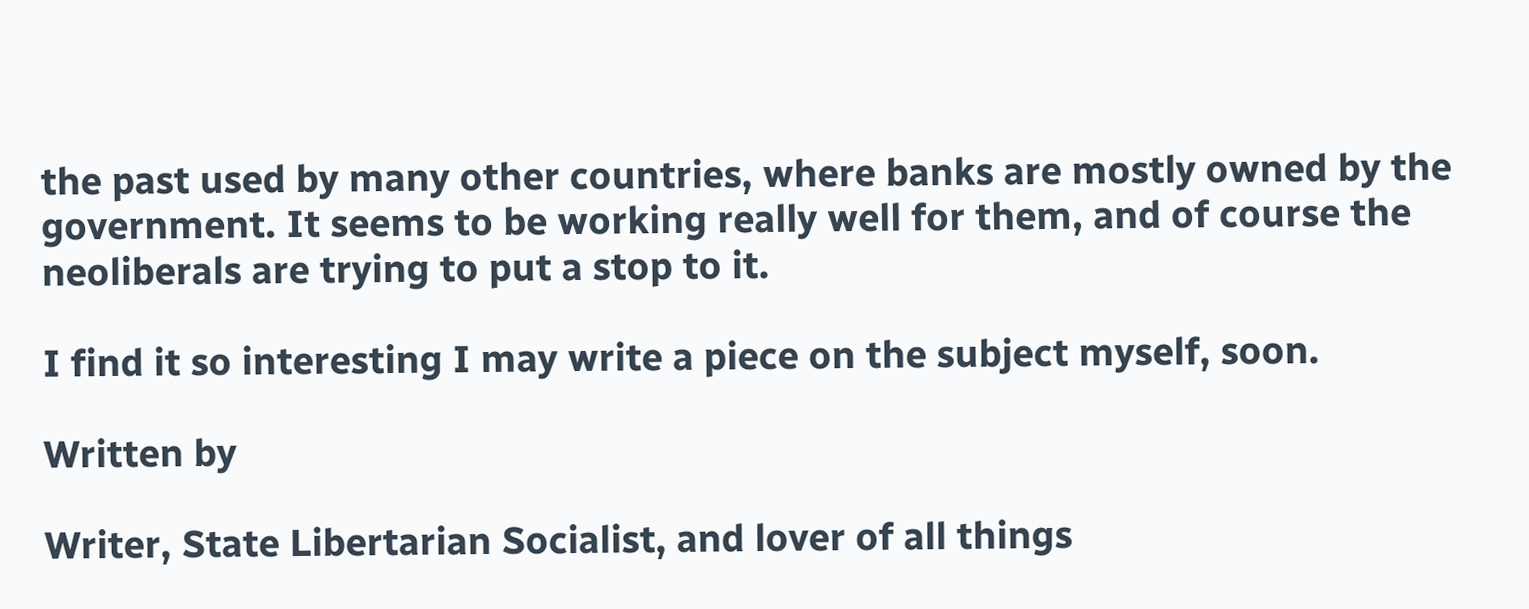the past used by many other countries, where banks are mostly owned by the government. It seems to be working really well for them, and of course the neoliberals are trying to put a stop to it.

I find it so interesting I may write a piece on the subject myself, soon.

Written by

Writer, State Libertarian Socialist, and lover of all things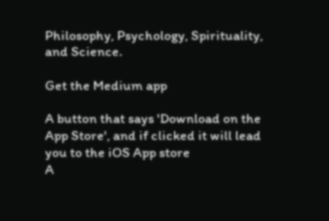Philosophy, Psychology, Spirituality, and Science.

Get the Medium app

A button that says 'Download on the App Store', and if clicked it will lead you to the iOS App store
A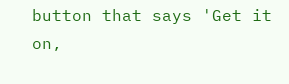button that says 'Get it on,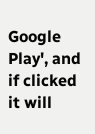Google Play', and if clicked it will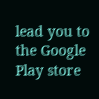lead you to the Google Play store